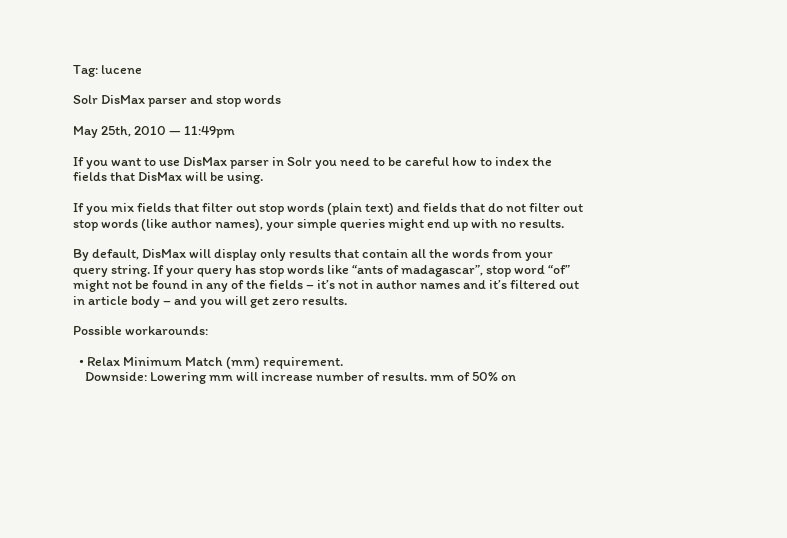Tag: lucene

Solr DisMax parser and stop words

May 25th, 2010 — 11:49pm

If you want to use DisMax parser in Solr you need to be careful how to index the fields that DisMax will be using.

If you mix fields that filter out stop words (plain text) and fields that do not filter out stop words (like author names), your simple queries might end up with no results.

By default, DisMax will display only results that contain all the words from your query string. If your query has stop words like “ants of madagascar”, stop word “of” might not be found in any of the fields – it’s not in author names and it’s filtered out in article body – and you will get zero results.

Possible workarounds:

  • Relax Minimum Match (mm) requirement.
    Downside: Lowering mm will increase number of results. mm of 50% on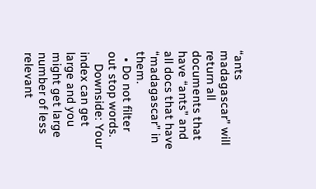“ants madagascar” will return all documents that have “ants” and all docs that have “madagascar” in them.
  • Do not filter out stop words.
    Downside: Your index can get large and you might get large number of less relevant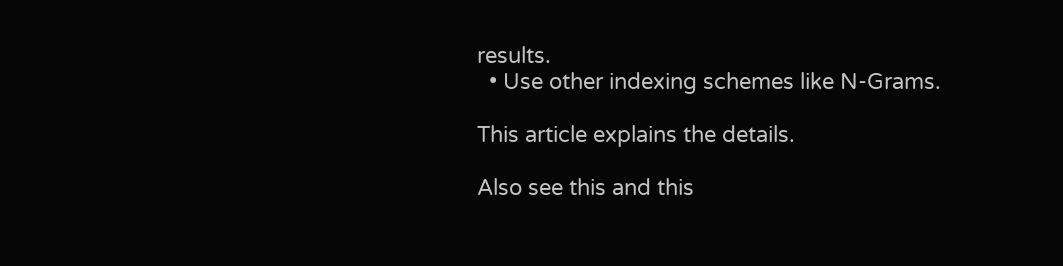results.
  • Use other indexing schemes like N-Grams.

This article explains the details.

Also see this and this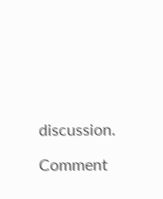discussion.

Comment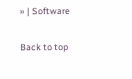» | Software

Back to top